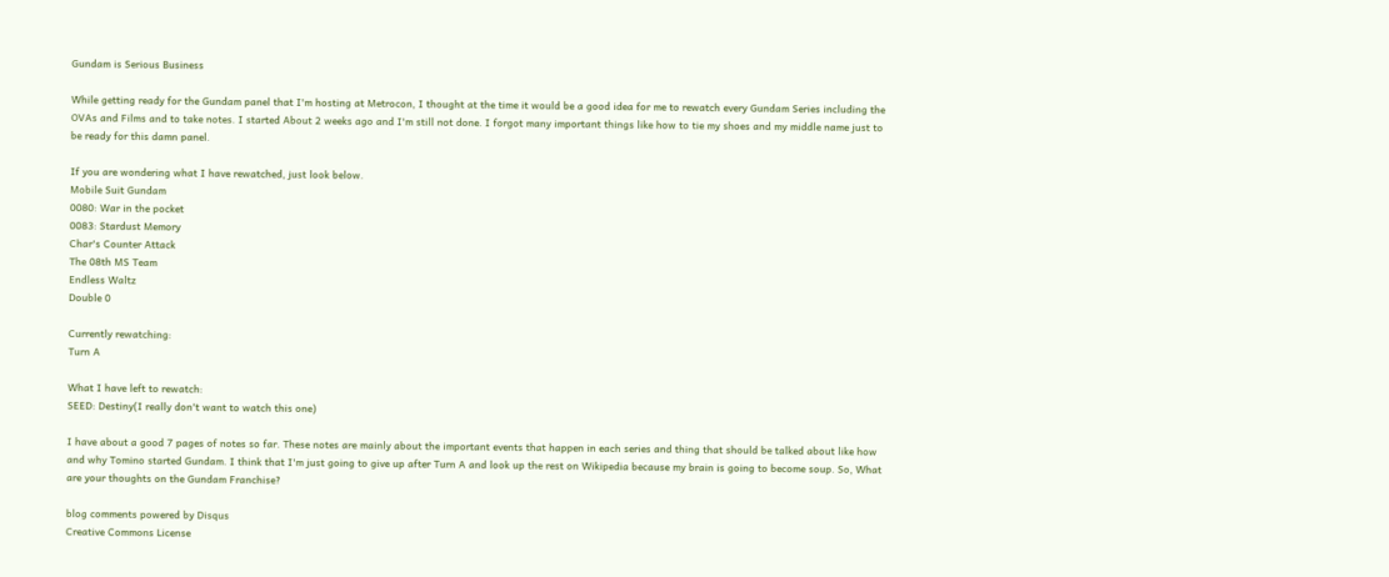Gundam is Serious Business

While getting ready for the Gundam panel that I'm hosting at Metrocon, I thought at the time it would be a good idea for me to rewatch every Gundam Series including the OVAs and Films and to take notes. I started About 2 weeks ago and I'm still not done. I forgot many important things like how to tie my shoes and my middle name just to be ready for this damn panel.

If you are wondering what I have rewatched, just look below.
Mobile Suit Gundam
0080: War in the pocket
0083: Stardust Memory
Char's Counter Attack
The 08th MS Team
Endless Waltz
Double 0

Currently rewatching:
Turn A

What I have left to rewatch:
SEED: Destiny(I really don't want to watch this one)

I have about a good 7 pages of notes so far. These notes are mainly about the important events that happen in each series and thing that should be talked about like how and why Tomino started Gundam. I think that I'm just going to give up after Turn A and look up the rest on Wikipedia because my brain is going to become soup. So, What are your thoughts on the Gundam Franchise?

blog comments powered by Disqus
Creative Commons License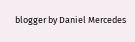blogger by Daniel Mercedes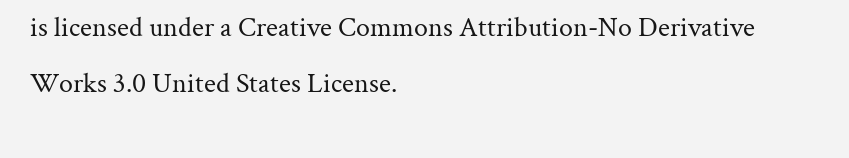is licensed under a Creative Commons Attribution-No Derivative Works 3.0 United States License.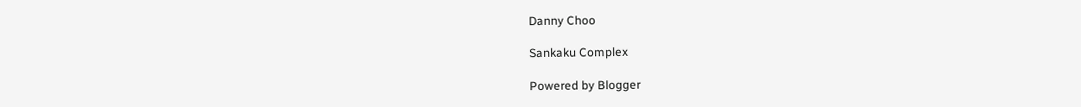Danny Choo

Sankaku Complex

Powered by Blogger